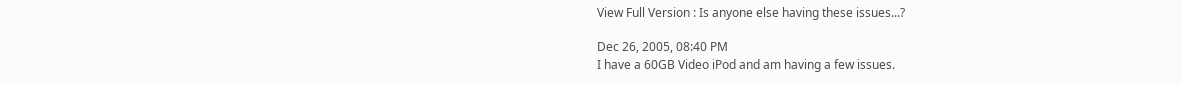View Full Version : Is anyone else having these issues...?

Dec 26, 2005, 08:40 PM
I have a 60GB Video iPod and am having a few issues.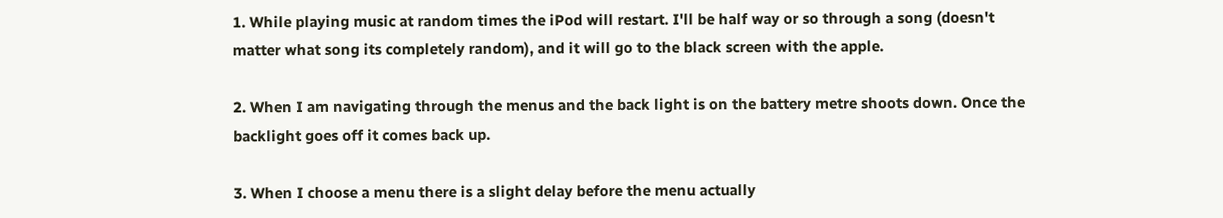1. While playing music at random times the iPod will restart. I'll be half way or so through a song (doesn't matter what song its completely random), and it will go to the black screen with the apple.

2. When I am navigating through the menus and the back light is on the battery metre shoots down. Once the backlight goes off it comes back up.

3. When I choose a menu there is a slight delay before the menu actually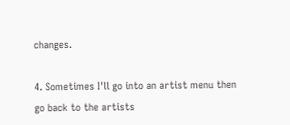changes.

4. Sometimes I'll go into an artist menu then go back to the artists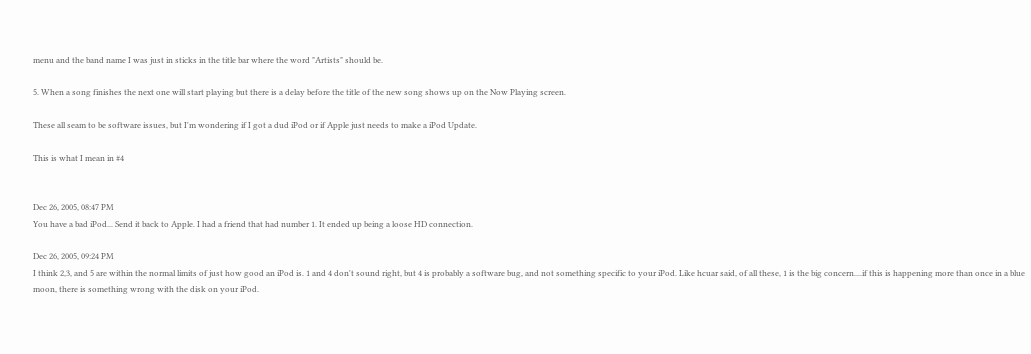menu and the band name I was just in sticks in the title bar where the word "Artists" should be.

5. When a song finishes the next one will start playing but there is a delay before the title of the new song shows up on the Now Playing screen.

These all seam to be software issues, but I'm wondering if I got a dud iPod or if Apple just needs to make a iPod Update.

This is what I mean in #4


Dec 26, 2005, 08:47 PM
You have a bad iPod... Send it back to Apple. I had a friend that had number 1. It ended up being a loose HD connection.

Dec 26, 2005, 09:24 PM
I think 2,3, and 5 are within the normal limits of just how good an iPod is. 1 and 4 don't sound right, but 4 is probably a software bug, and not something specific to your iPod. Like hcuar said, of all these, 1 is the big concern....if this is happening more than once in a blue moon, there is something wrong with the disk on your iPod.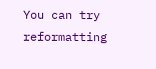You can try reformatting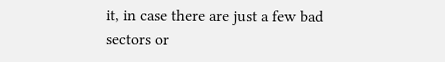it, in case there are just a few bad sectors or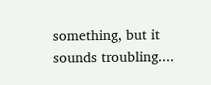something, but it sounds troubling....